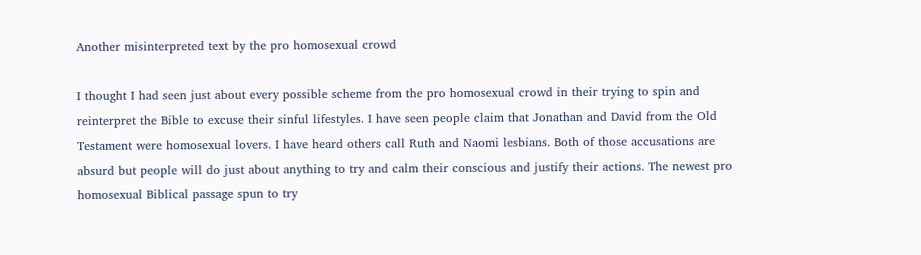Another misinterpreted text by the pro homosexual crowd

I thought I had seen just about every possible scheme from the pro homosexual crowd in their trying to spin and reinterpret the Bible to excuse their sinful lifestyles. I have seen people claim that Jonathan and David from the Old Testament were homosexual lovers. I have heard others call Ruth and Naomi lesbians. Both of those accusations are absurd but people will do just about anything to try and calm their conscious and justify their actions. The newest pro homosexual Biblical passage spun to try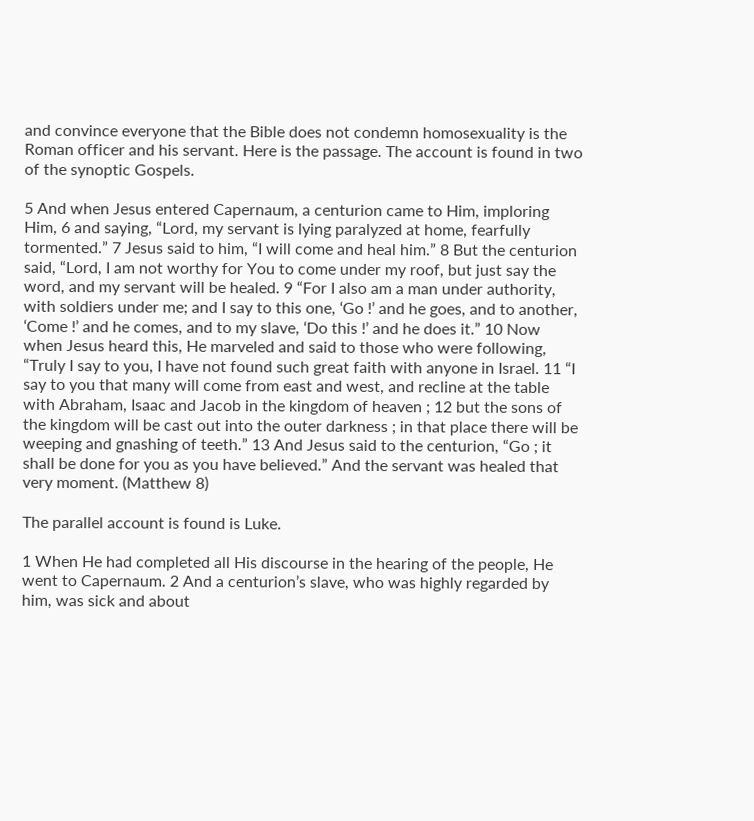and convince everyone that the Bible does not condemn homosexuality is the Roman officer and his servant. Here is the passage. The account is found in two of the synoptic Gospels.

5 And when Jesus entered Capernaum, a centurion came to Him, imploring Him, 6 and saying, “Lord, my servant is lying paralyzed at home, fearfully tormented.” 7 Jesus said to him, “I will come and heal him.” 8 But the centurion said, “Lord, I am not worthy for You to come under my roof, but just say the word, and my servant will be healed. 9 “For I also am a man under authority, with soldiers under me; and I say to this one, ‘Go !’ and he goes, and to another, ‘Come !’ and he comes, and to my slave, ‘Do this !’ and he does it.” 10 Now when Jesus heard this, He marveled and said to those who were following, “Truly I say to you, I have not found such great faith with anyone in Israel. 11 “I say to you that many will come from east and west, and recline at the table with Abraham, Isaac and Jacob in the kingdom of heaven ; 12 but the sons of the kingdom will be cast out into the outer darkness ; in that place there will be weeping and gnashing of teeth.” 13 And Jesus said to the centurion, “Go ; it shall be done for you as you have believed.” And the servant was healed that very moment. (Matthew 8)

The parallel account is found is Luke.

1 When He had completed all His discourse in the hearing of the people, He went to Capernaum. 2 And a centurion’s slave, who was highly regarded by him, was sick and about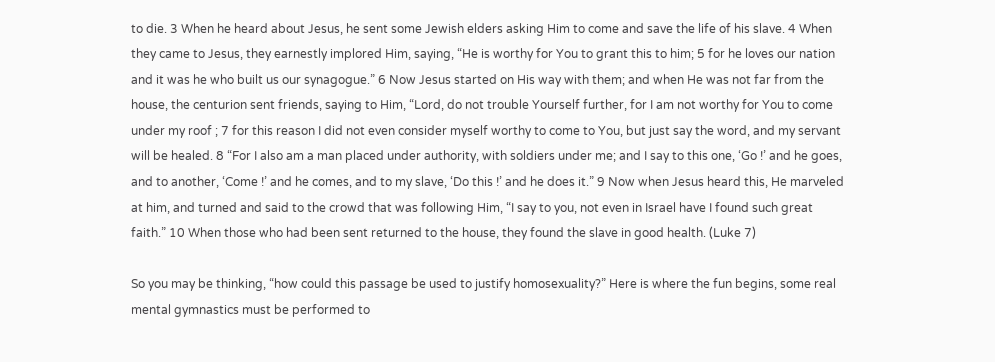to die. 3 When he heard about Jesus, he sent some Jewish elders asking Him to come and save the life of his slave. 4 When they came to Jesus, they earnestly implored Him, saying, “He is worthy for You to grant this to him; 5 for he loves our nation and it was he who built us our synagogue.” 6 Now Jesus started on His way with them; and when He was not far from the house, the centurion sent friends, saying to Him, “Lord, do not trouble Yourself further, for I am not worthy for You to come under my roof ; 7 for this reason I did not even consider myself worthy to come to You, but just say the word, and my servant will be healed. 8 “For I also am a man placed under authority, with soldiers under me; and I say to this one, ‘Go !’ and he goes, and to another, ‘Come !’ and he comes, and to my slave, ‘Do this !’ and he does it.” 9 Now when Jesus heard this, He marveled at him, and turned and said to the crowd that was following Him, “I say to you, not even in Israel have I found such great faith.” 10 When those who had been sent returned to the house, they found the slave in good health. (Luke 7)

So you may be thinking, “how could this passage be used to justify homosexuality?” Here is where the fun begins, some real mental gymnastics must be performed to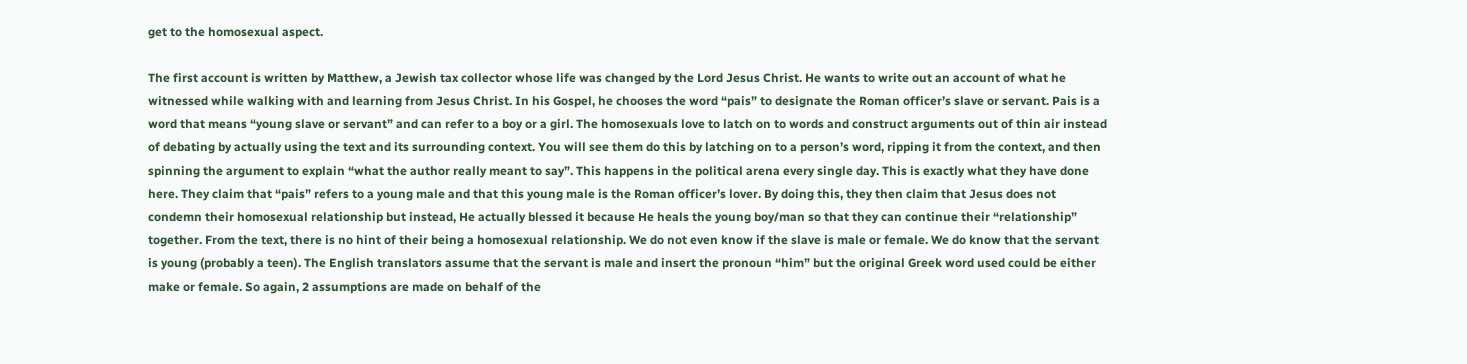get to the homosexual aspect.

The first account is written by Matthew, a Jewish tax collector whose life was changed by the Lord Jesus Christ. He wants to write out an account of what he witnessed while walking with and learning from Jesus Christ. In his Gospel, he chooses the word “pais” to designate the Roman officer’s slave or servant. Pais is a word that means “young slave or servant” and can refer to a boy or a girl. The homosexuals love to latch on to words and construct arguments out of thin air instead of debating by actually using the text and its surrounding context. You will see them do this by latching on to a person’s word, ripping it from the context, and then spinning the argument to explain “what the author really meant to say”. This happens in the political arena every single day. This is exactly what they have done here. They claim that “pais” refers to a young male and that this young male is the Roman officer’s lover. By doing this, they then claim that Jesus does not condemn their homosexual relationship but instead, He actually blessed it because He heals the young boy/man so that they can continue their “relationship” together. From the text, there is no hint of their being a homosexual relationship. We do not even know if the slave is male or female. We do know that the servant is young (probably a teen). The English translators assume that the servant is male and insert the pronoun “him” but the original Greek word used could be either make or female. So again, 2 assumptions are made on behalf of the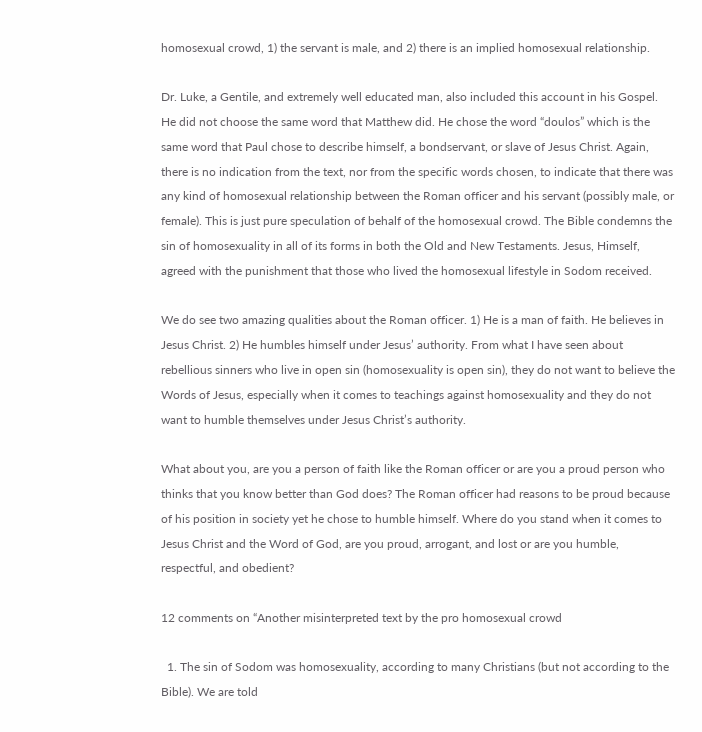homosexual crowd, 1) the servant is male, and 2) there is an implied homosexual relationship.

Dr. Luke, a Gentile, and extremely well educated man, also included this account in his Gospel. He did not choose the same word that Matthew did. He chose the word “doulos” which is the same word that Paul chose to describe himself, a bondservant, or slave of Jesus Christ. Again, there is no indication from the text, nor from the specific words chosen, to indicate that there was any kind of homosexual relationship between the Roman officer and his servant (possibly male, or female). This is just pure speculation of behalf of the homosexual crowd. The Bible condemns the sin of homosexuality in all of its forms in both the Old and New Testaments. Jesus, Himself, agreed with the punishment that those who lived the homosexual lifestyle in Sodom received.

We do see two amazing qualities about the Roman officer. 1) He is a man of faith. He believes in Jesus Christ. 2) He humbles himself under Jesus’ authority. From what I have seen about rebellious sinners who live in open sin (homosexuality is open sin), they do not want to believe the Words of Jesus, especially when it comes to teachings against homosexuality and they do not want to humble themselves under Jesus Christ’s authority.

What about you, are you a person of faith like the Roman officer or are you a proud person who thinks that you know better than God does? The Roman officer had reasons to be proud because of his position in society yet he chose to humble himself. Where do you stand when it comes to Jesus Christ and the Word of God, are you proud, arrogant, and lost or are you humble, respectful, and obedient?

12 comments on “Another misinterpreted text by the pro homosexual crowd

  1. The sin of Sodom was homosexuality, according to many Christians (but not according to the Bible). We are told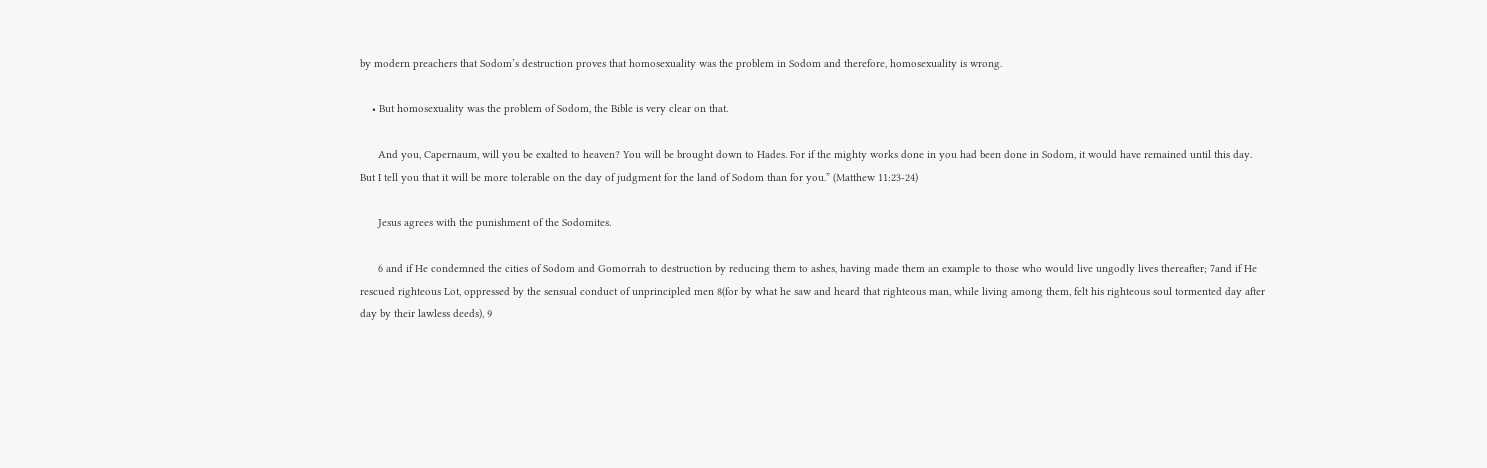by modern preachers that Sodom’s destruction proves that homosexuality was the problem in Sodom and therefore, homosexuality is wrong.

    • But homosexuality was the problem of Sodom, the Bible is very clear on that.

      And you, Capernaum, will you be exalted to heaven? You will be brought down to Hades. For if the mighty works done in you had been done in Sodom, it would have remained until this day. But I tell you that it will be more tolerable on the day of judgment for the land of Sodom than for you.” (Matthew 11:23-24)

      Jesus agrees with the punishment of the Sodomites.

      6 and if He condemned the cities of Sodom and Gomorrah to destruction by reducing them to ashes, having made them an example to those who would live ungodly lives thereafter; 7and if He rescued righteous Lot, oppressed by the sensual conduct of unprincipled men 8(for by what he saw and heard that righteous man, while living among them, felt his righteous soul tormented day after day by their lawless deeds), 9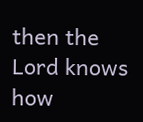then the Lord knows how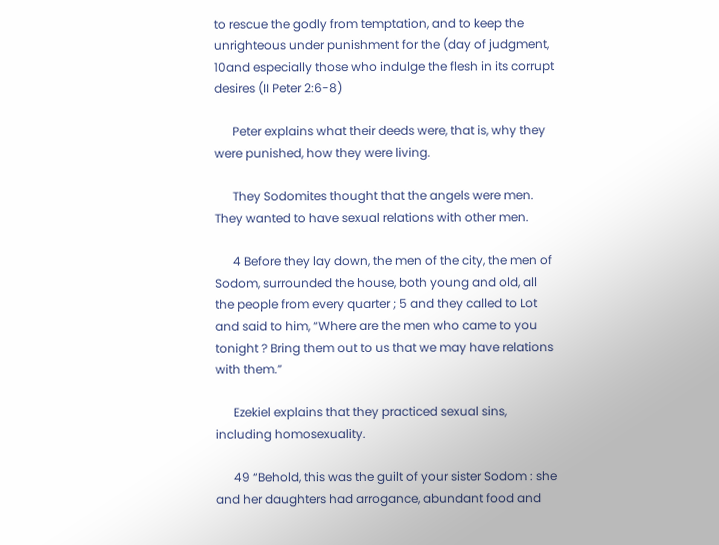to rescue the godly from temptation, and to keep the unrighteous under punishment for the (day of judgment, 10and especially those who indulge the flesh in its corrupt desires (II Peter 2:6-8)

      Peter explains what their deeds were, that is, why they were punished, how they were living.

      They Sodomites thought that the angels were men. They wanted to have sexual relations with other men.

      4 Before they lay down, the men of the city, the men of Sodom, surrounded the house, both young and old, all the people from every quarter ; 5 and they called to Lot and said to him, “Where are the men who came to you tonight ? Bring them out to us that we may have relations with them.”

      Ezekiel explains that they practiced sexual sins, including homosexuality.

      49 “Behold, this was the guilt of your sister Sodom : she and her daughters had arrogance, abundant food and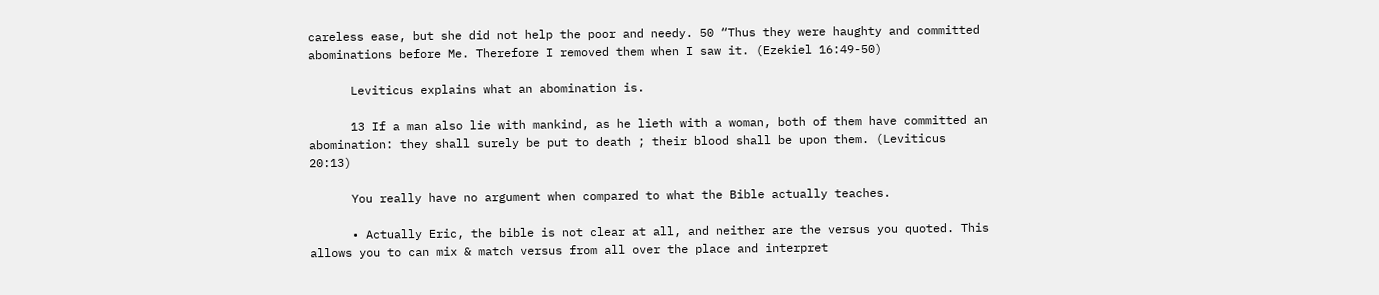careless ease, but she did not help the poor and needy. 50 “Thus they were haughty and committed abominations before Me. Therefore I removed them when I saw it. (Ezekiel 16:49-50)

      Leviticus explains what an abomination is.

      13 If a man also lie with mankind, as he lieth with a woman, both of them have committed an abomination: they shall surely be put to death ; their blood shall be upon them. (Leviticus 20:13)

      You really have no argument when compared to what the Bible actually teaches.

      • Actually Eric, the bible is not clear at all, and neither are the versus you quoted. This allows you to can mix & match versus from all over the place and interpret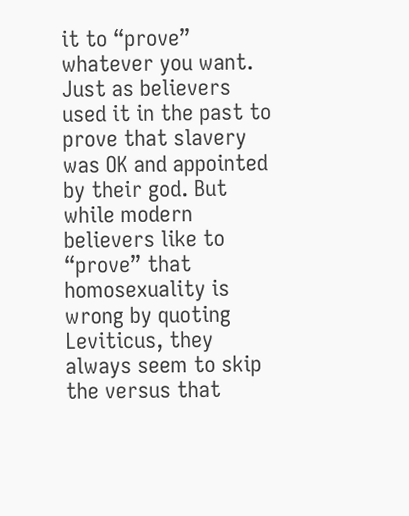it to “prove” whatever you want. Just as believers used it in the past to prove that slavery was OK and appointed by their god. But while modern believers like to “prove” that homosexuality is wrong by quoting Leviticus, they always seem to skip the versus that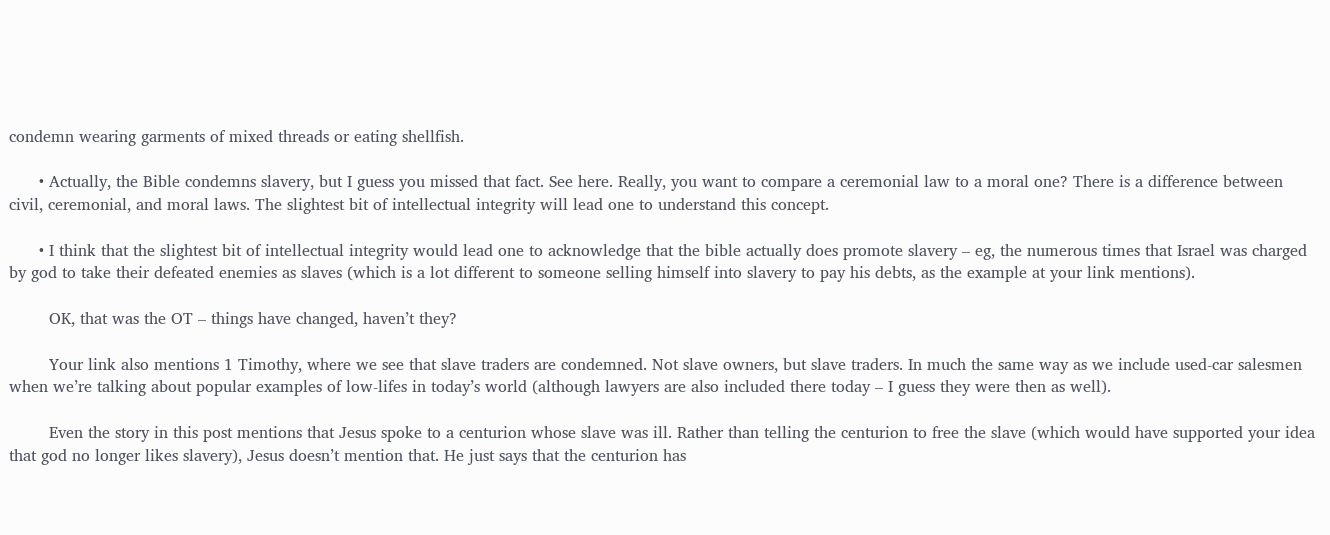condemn wearing garments of mixed threads or eating shellfish.

      • Actually, the Bible condemns slavery, but I guess you missed that fact. See here. Really, you want to compare a ceremonial law to a moral one? There is a difference between civil, ceremonial, and moral laws. The slightest bit of intellectual integrity will lead one to understand this concept.

      • I think that the slightest bit of intellectual integrity would lead one to acknowledge that the bible actually does promote slavery – eg, the numerous times that Israel was charged by god to take their defeated enemies as slaves (which is a lot different to someone selling himself into slavery to pay his debts, as the example at your link mentions).

        OK, that was the OT – things have changed, haven’t they?

        Your link also mentions 1 Timothy, where we see that slave traders are condemned. Not slave owners, but slave traders. In much the same way as we include used-car salesmen when we’re talking about popular examples of low-lifes in today’s world (although lawyers are also included there today – I guess they were then as well).

        Even the story in this post mentions that Jesus spoke to a centurion whose slave was ill. Rather than telling the centurion to free the slave (which would have supported your idea that god no longer likes slavery), Jesus doesn’t mention that. He just says that the centurion has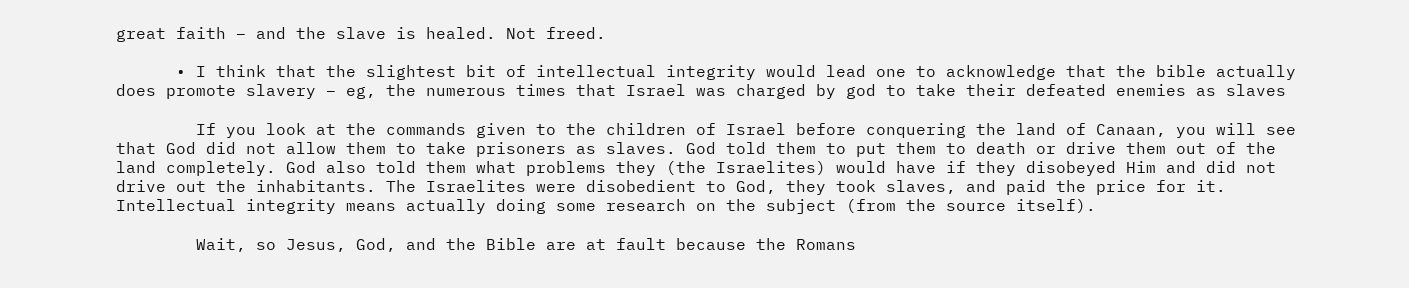great faith – and the slave is healed. Not freed.

      • I think that the slightest bit of intellectual integrity would lead one to acknowledge that the bible actually does promote slavery – eg, the numerous times that Israel was charged by god to take their defeated enemies as slaves

        If you look at the commands given to the children of Israel before conquering the land of Canaan, you will see that God did not allow them to take prisoners as slaves. God told them to put them to death or drive them out of the land completely. God also told them what problems they (the Israelites) would have if they disobeyed Him and did not drive out the inhabitants. The Israelites were disobedient to God, they took slaves, and paid the price for it. Intellectual integrity means actually doing some research on the subject (from the source itself).

        Wait, so Jesus, God, and the Bible are at fault because the Romans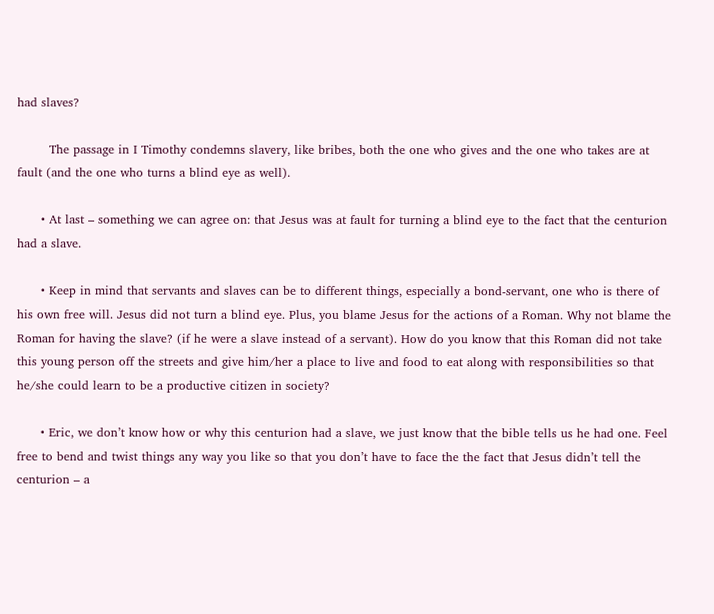had slaves?

        The passage in I Timothy condemns slavery, like bribes, both the one who gives and the one who takes are at fault (and the one who turns a blind eye as well).

      • At last – something we can agree on: that Jesus was at fault for turning a blind eye to the fact that the centurion had a slave.

      • Keep in mind that servants and slaves can be to different things, especially a bond-servant, one who is there of his own free will. Jesus did not turn a blind eye. Plus, you blame Jesus for the actions of a Roman. Why not blame the Roman for having the slave? (if he were a slave instead of a servant). How do you know that this Roman did not take this young person off the streets and give him/her a place to live and food to eat along with responsibilities so that he/she could learn to be a productive citizen in society?

      • Eric, we don’t know how or why this centurion had a slave, we just know that the bible tells us he had one. Feel free to bend and twist things any way you like so that you don’t have to face the the fact that Jesus didn’t tell the centurion – a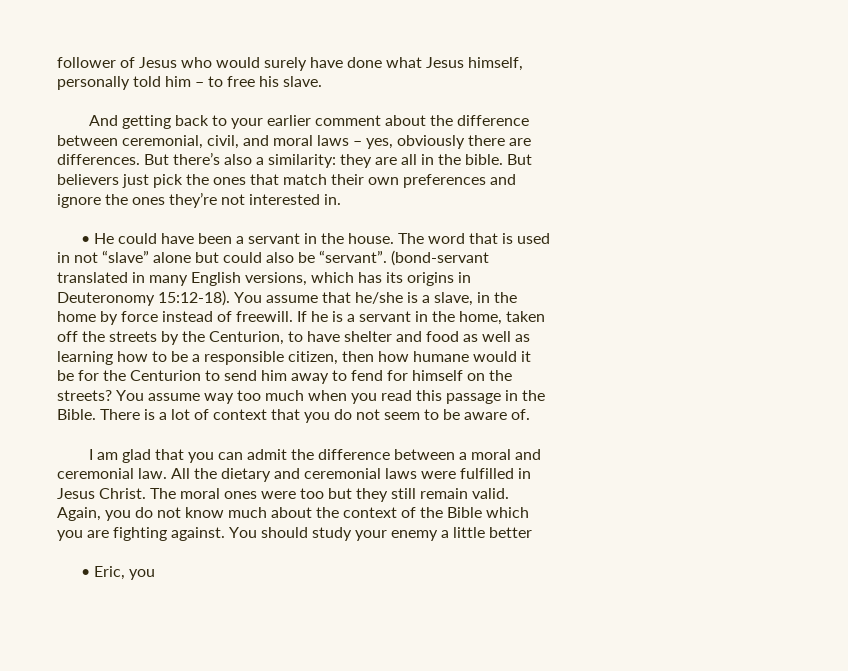follower of Jesus who would surely have done what Jesus himself, personally told him – to free his slave.

        And getting back to your earlier comment about the difference between ceremonial, civil, and moral laws – yes, obviously there are differences. But there’s also a similarity: they are all in the bible. But believers just pick the ones that match their own preferences and ignore the ones they’re not interested in.

      • He could have been a servant in the house. The word that is used in not “slave” alone but could also be “servant”. (bond-servant translated in many English versions, which has its origins in Deuteronomy 15:12-18). You assume that he/she is a slave, in the home by force instead of freewill. If he is a servant in the home, taken off the streets by the Centurion, to have shelter and food as well as learning how to be a responsible citizen, then how humane would it be for the Centurion to send him away to fend for himself on the streets? You assume way too much when you read this passage in the Bible. There is a lot of context that you do not seem to be aware of.

        I am glad that you can admit the difference between a moral and ceremonial law. All the dietary and ceremonial laws were fulfilled in Jesus Christ. The moral ones were too but they still remain valid. Again, you do not know much about the context of the Bible which you are fighting against. You should study your enemy a little better

      • Eric, you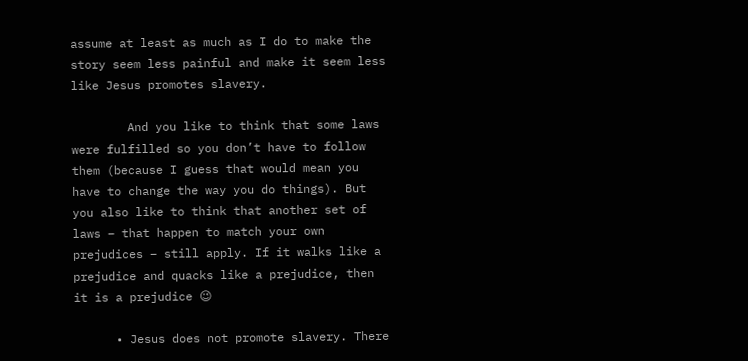assume at least as much as I do to make the story seem less painful and make it seem less like Jesus promotes slavery.

        And you like to think that some laws were fulfilled so you don’t have to follow them (because I guess that would mean you have to change the way you do things). But you also like to think that another set of laws – that happen to match your own prejudices – still apply. If it walks like a prejudice and quacks like a prejudice, then it is a prejudice 😉

      • Jesus does not promote slavery. There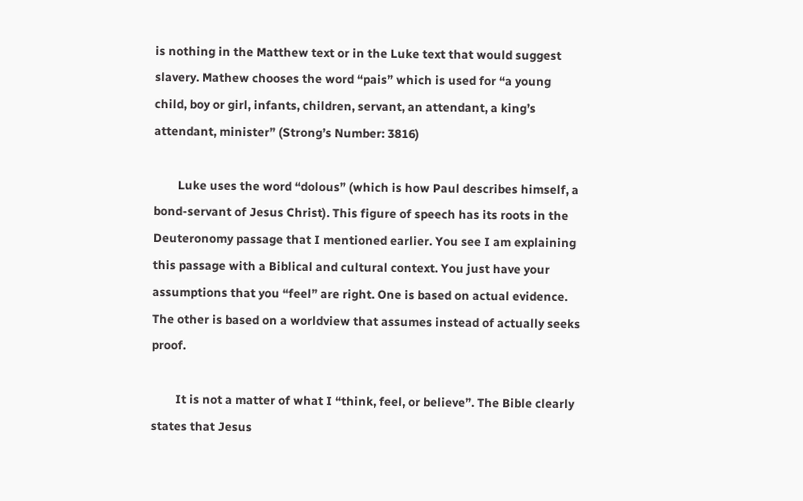is nothing in the Matthew text or in the Luke text that would suggest slavery. Mathew chooses the word “pais” which is used for “a young child, boy or girl, infants, children, servant, an attendant, a king’s attendant, minister” (Strong’s Number: 3816)

        Luke uses the word “dolous” (which is how Paul describes himself, a bond-servant of Jesus Christ). This figure of speech has its roots in the Deuteronomy passage that I mentioned earlier. You see I am explaining this passage with a Biblical and cultural context. You just have your assumptions that you “feel” are right. One is based on actual evidence. The other is based on a worldview that assumes instead of actually seeks proof.

        It is not a matter of what I “think, feel, or believe”. The Bible clearly states that Jesus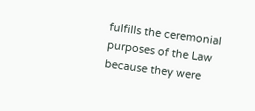fulfills the ceremonial purposes of the Law because they were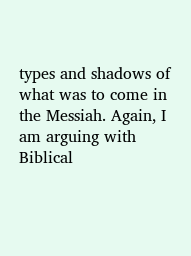types and shadows of what was to come in the Messiah. Again, I am arguing with Biblical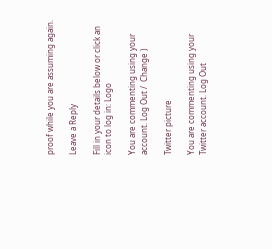proof while you are assuming again.

Leave a Reply

Fill in your details below or click an icon to log in: Logo

You are commenting using your account. Log Out /  Change )

Twitter picture

You are commenting using your Twitter account. Log Out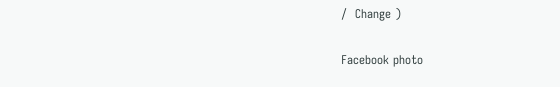/  Change )

Facebook photo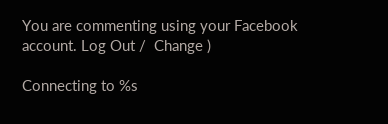You are commenting using your Facebook account. Log Out /  Change )

Connecting to %s